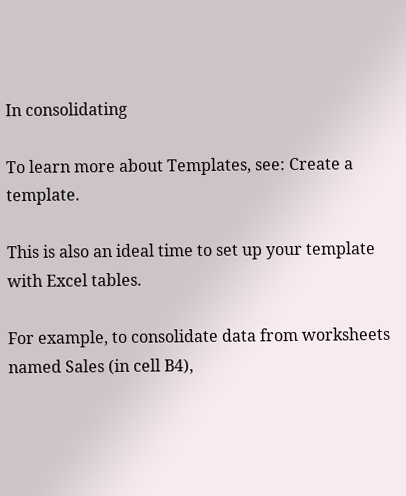In consolidating

To learn more about Templates, see: Create a template.

This is also an ideal time to set up your template with Excel tables.

For example, to consolidate data from worksheets named Sales (in cell B4),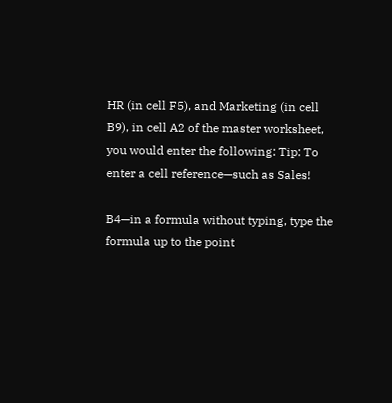HR (in cell F5), and Marketing (in cell B9), in cell A2 of the master worksheet, you would enter the following: Tip: To enter a cell reference—such as Sales!

B4—in a formula without typing, type the formula up to the point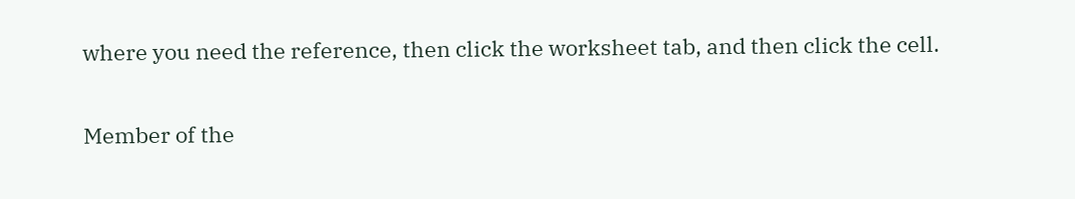where you need the reference, then click the worksheet tab, and then click the cell.

Member of the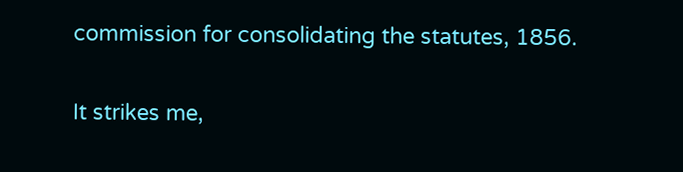commission for consolidating the statutes, 1856.

It strikes me,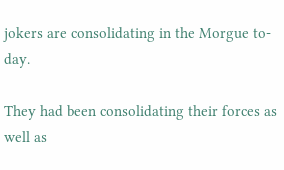jokers are consolidating in the Morgue to-day.

They had been consolidating their forces as well as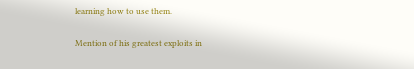learning how to use them.

Mention of his greatest exploits in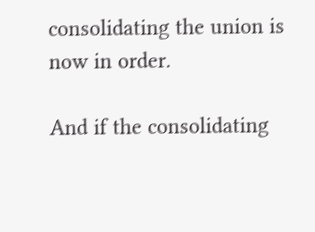consolidating the union is now in order.

And if the consolidating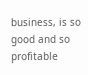business, is so good and so profitable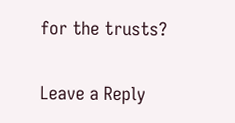for the trusts?

Leave a Reply